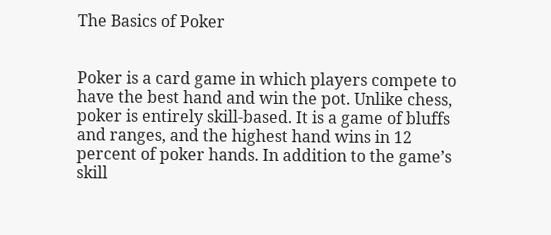The Basics of Poker


Poker is a card game in which players compete to have the best hand and win the pot. Unlike chess, poker is entirely skill-based. It is a game of bluffs and ranges, and the highest hand wins in 12 percent of poker hands. In addition to the game’s skill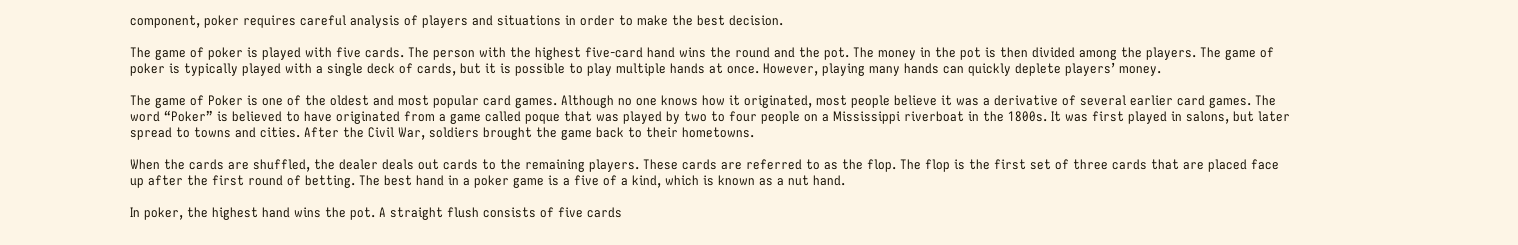component, poker requires careful analysis of players and situations in order to make the best decision.

The game of poker is played with five cards. The person with the highest five-card hand wins the round and the pot. The money in the pot is then divided among the players. The game of poker is typically played with a single deck of cards, but it is possible to play multiple hands at once. However, playing many hands can quickly deplete players’ money.

The game of Poker is one of the oldest and most popular card games. Although no one knows how it originated, most people believe it was a derivative of several earlier card games. The word “Poker” is believed to have originated from a game called poque that was played by two to four people on a Mississippi riverboat in the 1800s. It was first played in salons, but later spread to towns and cities. After the Civil War, soldiers brought the game back to their hometowns.

When the cards are shuffled, the dealer deals out cards to the remaining players. These cards are referred to as the flop. The flop is the first set of three cards that are placed face up after the first round of betting. The best hand in a poker game is a five of a kind, which is known as a nut hand.

In poker, the highest hand wins the pot. A straight flush consists of five cards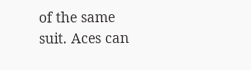of the same suit. Aces can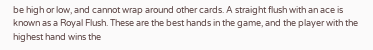be high or low, and cannot wrap around other cards. A straight flush with an ace is known as a Royal Flush. These are the best hands in the game, and the player with the highest hand wins the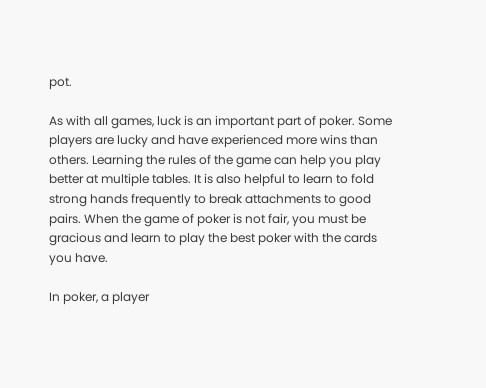pot.

As with all games, luck is an important part of poker. Some players are lucky and have experienced more wins than others. Learning the rules of the game can help you play better at multiple tables. It is also helpful to learn to fold strong hands frequently to break attachments to good pairs. When the game of poker is not fair, you must be gracious and learn to play the best poker with the cards you have.

In poker, a player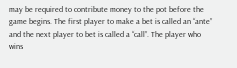may be required to contribute money to the pot before the game begins. The first player to make a bet is called an “ante” and the next player to bet is called a “call”. The player who wins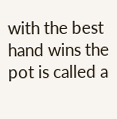with the best hand wins the pot is called a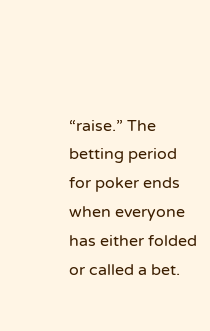“raise.” The betting period for poker ends when everyone has either folded or called a bet.